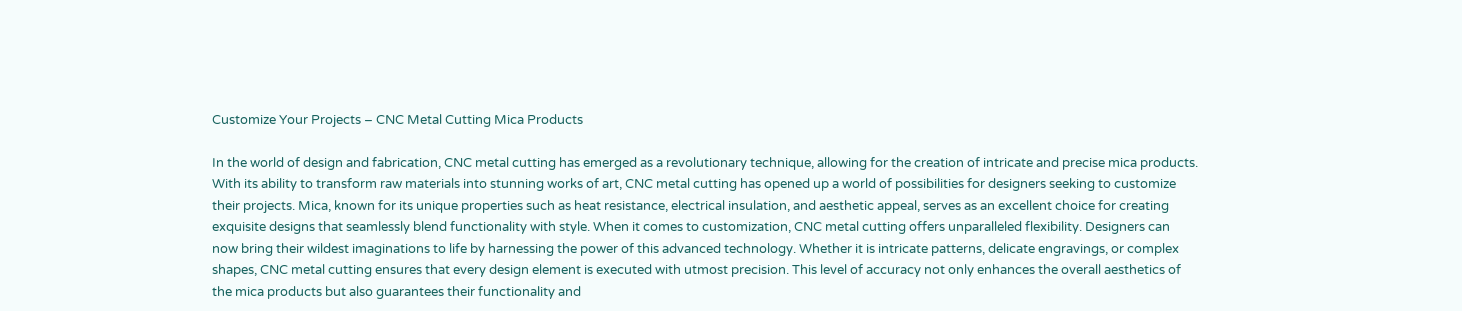Customize Your Projects – CNC Metal Cutting Mica Products

In the world of design and fabrication, CNC metal cutting has emerged as a revolutionary technique, allowing for the creation of intricate and precise mica products. With its ability to transform raw materials into stunning works of art, CNC metal cutting has opened up a world of possibilities for designers seeking to customize their projects. Mica, known for its unique properties such as heat resistance, electrical insulation, and aesthetic appeal, serves as an excellent choice for creating exquisite designs that seamlessly blend functionality with style. When it comes to customization, CNC metal cutting offers unparalleled flexibility. Designers can now bring their wildest imaginations to life by harnessing the power of this advanced technology. Whether it is intricate patterns, delicate engravings, or complex shapes, CNC metal cutting ensures that every design element is executed with utmost precision. This level of accuracy not only enhances the overall aesthetics of the mica products but also guarantees their functionality and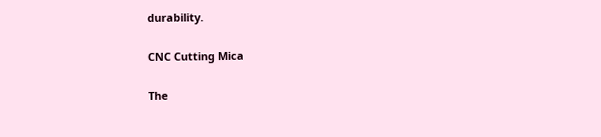durability.

CNC Cutting Mica

The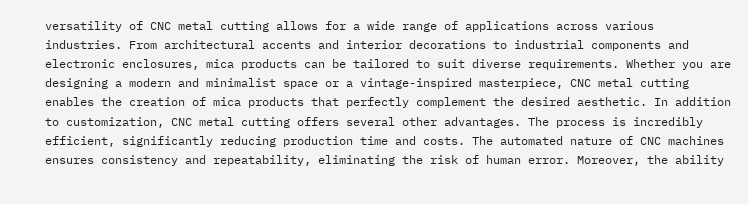versatility of CNC metal cutting allows for a wide range of applications across various industries. From architectural accents and interior decorations to industrial components and electronic enclosures, mica products can be tailored to suit diverse requirements. Whether you are designing a modern and minimalist space or a vintage-inspired masterpiece, CNC metal cutting enables the creation of mica products that perfectly complement the desired aesthetic. In addition to customization, CNC metal cutting offers several other advantages. The process is incredibly efficient, significantly reducing production time and costs. The automated nature of CNC machines ensures consistency and repeatability, eliminating the risk of human error. Moreover, the ability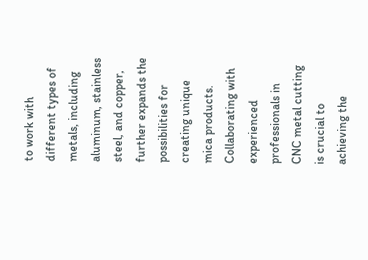to work with different types of metals, including aluminum, stainless steel, and copper, further expands the possibilities for creating unique mica products. Collaborating with experienced professionals in CNC metal cutting is crucial to achieving the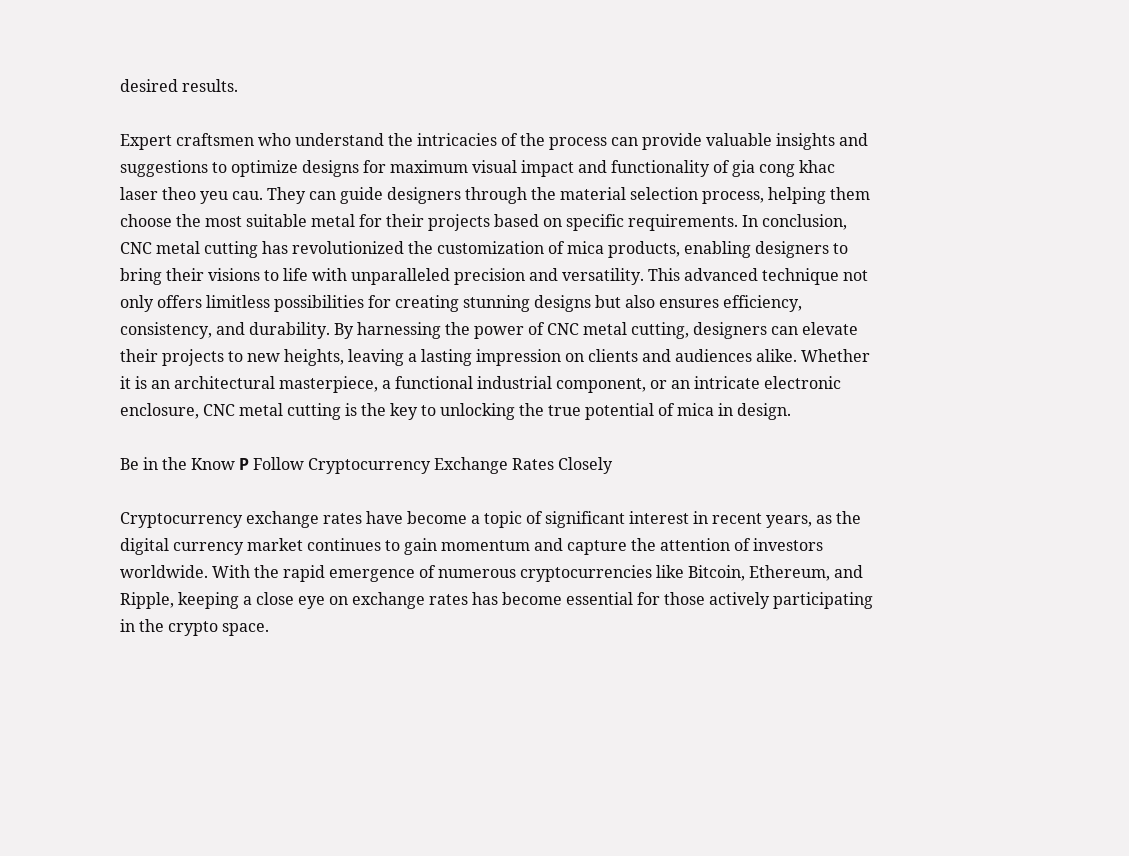desired results.

Expert craftsmen who understand the intricacies of the process can provide valuable insights and suggestions to optimize designs for maximum visual impact and functionality of gia cong khac laser theo yeu cau. They can guide designers through the material selection process, helping them choose the most suitable metal for their projects based on specific requirements. In conclusion, CNC metal cutting has revolutionized the customization of mica products, enabling designers to bring their visions to life with unparalleled precision and versatility. This advanced technique not only offers limitless possibilities for creating stunning designs but also ensures efficiency, consistency, and durability. By harnessing the power of CNC metal cutting, designers can elevate their projects to new heights, leaving a lasting impression on clients and audiences alike. Whether it is an architectural masterpiece, a functional industrial component, or an intricate electronic enclosure, CNC metal cutting is the key to unlocking the true potential of mica in design.

Be in the Know Р Follow Cryptocurrency Exchange Rates Closely

Cryptocurrency exchange rates have become a topic of significant interest in recent years, as the digital currency market continues to gain momentum and capture the attention of investors worldwide. With the rapid emergence of numerous cryptocurrencies like Bitcoin, Ethereum, and Ripple, keeping a close eye on exchange rates has become essential for those actively participating in the crypto space.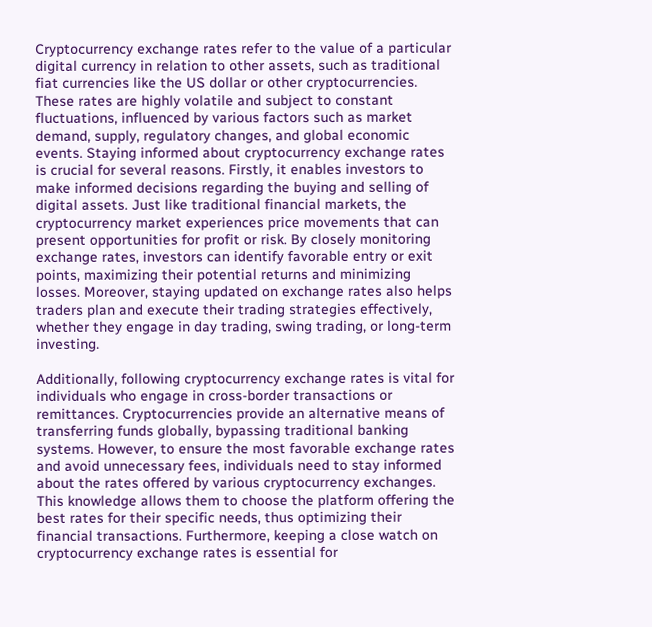Cryptocurrency exchange rates refer to the value of a particular digital currency in relation to other assets, such as traditional fiat currencies like the US dollar or other cryptocurrencies. These rates are highly volatile and subject to constant fluctuations, influenced by various factors such as market demand, supply, regulatory changes, and global economic events. Staying informed about cryptocurrency exchange rates is crucial for several reasons. Firstly, it enables investors to make informed decisions regarding the buying and selling of digital assets. Just like traditional financial markets, the cryptocurrency market experiences price movements that can present opportunities for profit or risk. By closely monitoring exchange rates, investors can identify favorable entry or exit points, maximizing their potential returns and minimizing losses. Moreover, staying updated on exchange rates also helps traders plan and execute their trading strategies effectively, whether they engage in day trading, swing trading, or long-term investing.

Additionally, following cryptocurrency exchange rates is vital for individuals who engage in cross-border transactions or remittances. Cryptocurrencies provide an alternative means of transferring funds globally, bypassing traditional banking systems. However, to ensure the most favorable exchange rates and avoid unnecessary fees, individuals need to stay informed about the rates offered by various cryptocurrency exchanges. This knowledge allows them to choose the platform offering the best rates for their specific needs, thus optimizing their financial transactions. Furthermore, keeping a close watch on cryptocurrency exchange rates is essential for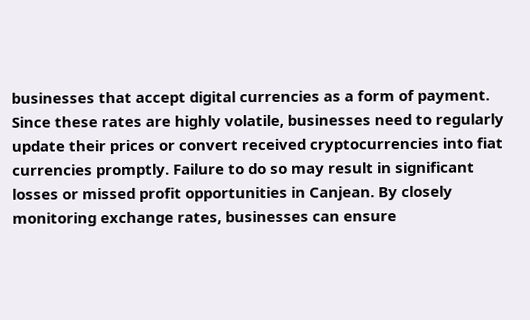businesses that accept digital currencies as a form of payment. Since these rates are highly volatile, businesses need to regularly update their prices or convert received cryptocurrencies into fiat currencies promptly. Failure to do so may result in significant losses or missed profit opportunities in Canjean. By closely monitoring exchange rates, businesses can ensure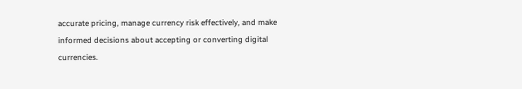accurate pricing, manage currency risk effectively, and make informed decisions about accepting or converting digital currencies.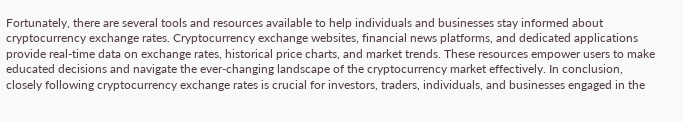Fortunately, there are several tools and resources available to help individuals and businesses stay informed about cryptocurrency exchange rates. Cryptocurrency exchange websites, financial news platforms, and dedicated applications provide real-time data on exchange rates, historical price charts, and market trends. These resources empower users to make educated decisions and navigate the ever-changing landscape of the cryptocurrency market effectively. In conclusion, closely following cryptocurrency exchange rates is crucial for investors, traders, individuals, and businesses engaged in the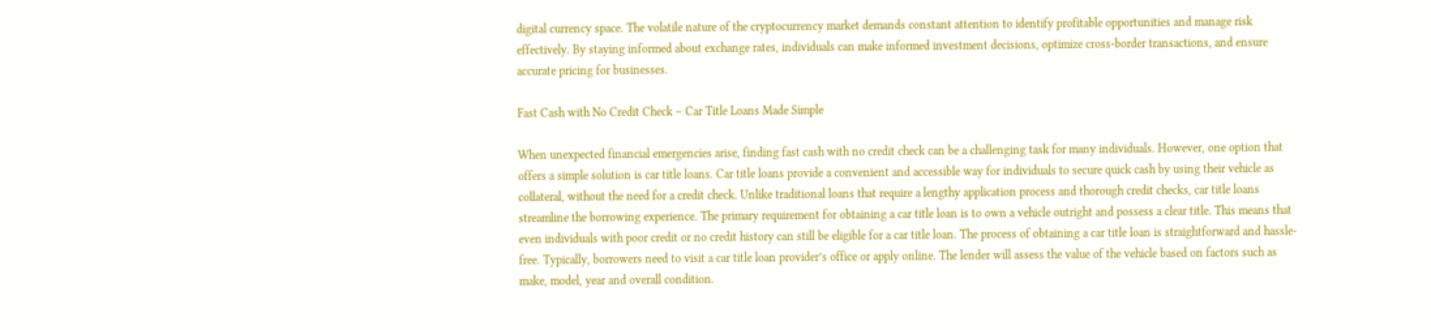digital currency space. The volatile nature of the cryptocurrency market demands constant attention to identify profitable opportunities and manage risk effectively. By staying informed about exchange rates, individuals can make informed investment decisions, optimize cross-border transactions, and ensure accurate pricing for businesses.

Fast Cash with No Credit Check – Car Title Loans Made Simple

When unexpected financial emergencies arise, finding fast cash with no credit check can be a challenging task for many individuals. However, one option that offers a simple solution is car title loans. Car title loans provide a convenient and accessible way for individuals to secure quick cash by using their vehicle as collateral, without the need for a credit check. Unlike traditional loans that require a lengthy application process and thorough credit checks, car title loans streamline the borrowing experience. The primary requirement for obtaining a car title loan is to own a vehicle outright and possess a clear title. This means that even individuals with poor credit or no credit history can still be eligible for a car title loan. The process of obtaining a car title loan is straightforward and hassle-free. Typically, borrowers need to visit a car title loan provider’s office or apply online. The lender will assess the value of the vehicle based on factors such as make, model, year and overall condition.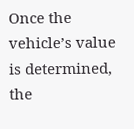Once the vehicle’s value is determined, the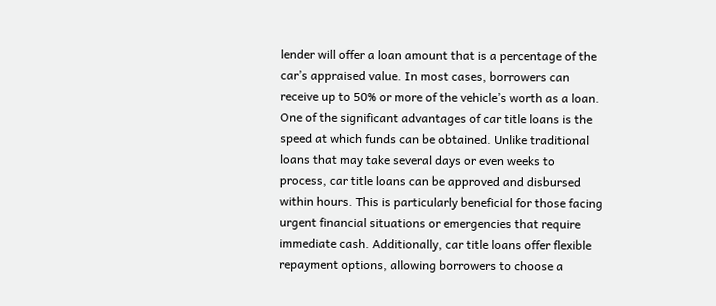lender will offer a loan amount that is a percentage of the car’s appraised value. In most cases, borrowers can receive up to 50% or more of the vehicle’s worth as a loan. One of the significant advantages of car title loans is the speed at which funds can be obtained. Unlike traditional loans that may take several days or even weeks to process, car title loans can be approved and disbursed within hours. This is particularly beneficial for those facing urgent financial situations or emergencies that require immediate cash. Additionally, car title loans offer flexible repayment options, allowing borrowers to choose a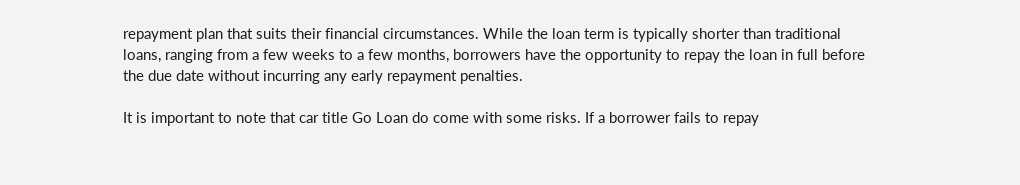repayment plan that suits their financial circumstances. While the loan term is typically shorter than traditional loans, ranging from a few weeks to a few months, borrowers have the opportunity to repay the loan in full before the due date without incurring any early repayment penalties.

It is important to note that car title Go Loan do come with some risks. If a borrower fails to repay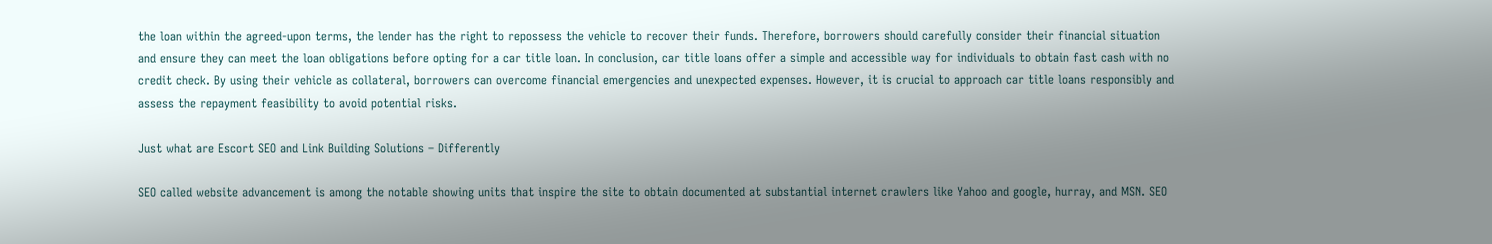the loan within the agreed-upon terms, the lender has the right to repossess the vehicle to recover their funds. Therefore, borrowers should carefully consider their financial situation and ensure they can meet the loan obligations before opting for a car title loan. In conclusion, car title loans offer a simple and accessible way for individuals to obtain fast cash with no credit check. By using their vehicle as collateral, borrowers can overcome financial emergencies and unexpected expenses. However, it is crucial to approach car title loans responsibly and assess the repayment feasibility to avoid potential risks.

Just what are Escort SEO and Link Building Solutions – Differently

SEO called website advancement is among the notable showing units that inspire the site to obtain documented at substantial internet crawlers like Yahoo and google, hurray, and MSN. SEO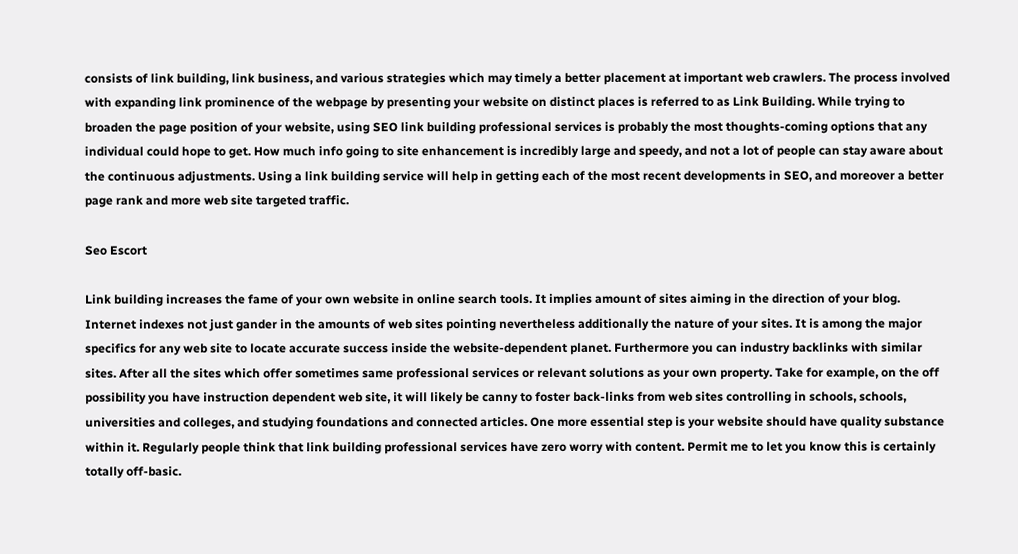consists of link building, link business, and various strategies which may timely a better placement at important web crawlers. The process involved with expanding link prominence of the webpage by presenting your website on distinct places is referred to as Link Building. While trying to broaden the page position of your website, using SEO link building professional services is probably the most thoughts-coming options that any individual could hope to get. How much info going to site enhancement is incredibly large and speedy, and not a lot of people can stay aware about the continuous adjustments. Using a link building service will help in getting each of the most recent developments in SEO, and moreover a better page rank and more web site targeted traffic.

Seo Escort

Link building increases the fame of your own website in online search tools. It implies amount of sites aiming in the direction of your blog. Internet indexes not just gander in the amounts of web sites pointing nevertheless additionally the nature of your sites. It is among the major specifics for any web site to locate accurate success inside the website-dependent planet. Furthermore you can industry backlinks with similar sites. After all the sites which offer sometimes same professional services or relevant solutions as your own property. Take for example, on the off possibility you have instruction dependent web site, it will likely be canny to foster back-links from web sites controlling in schools, schools, universities and colleges, and studying foundations and connected articles. One more essential step is your website should have quality substance within it. Regularly people think that link building professional services have zero worry with content. Permit me to let you know this is certainly totally off-basic.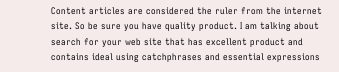Content articles are considered the ruler from the internet site. So be sure you have quality product. I am talking about search for your web site that has excellent product and contains ideal using catchphrases and essential expressions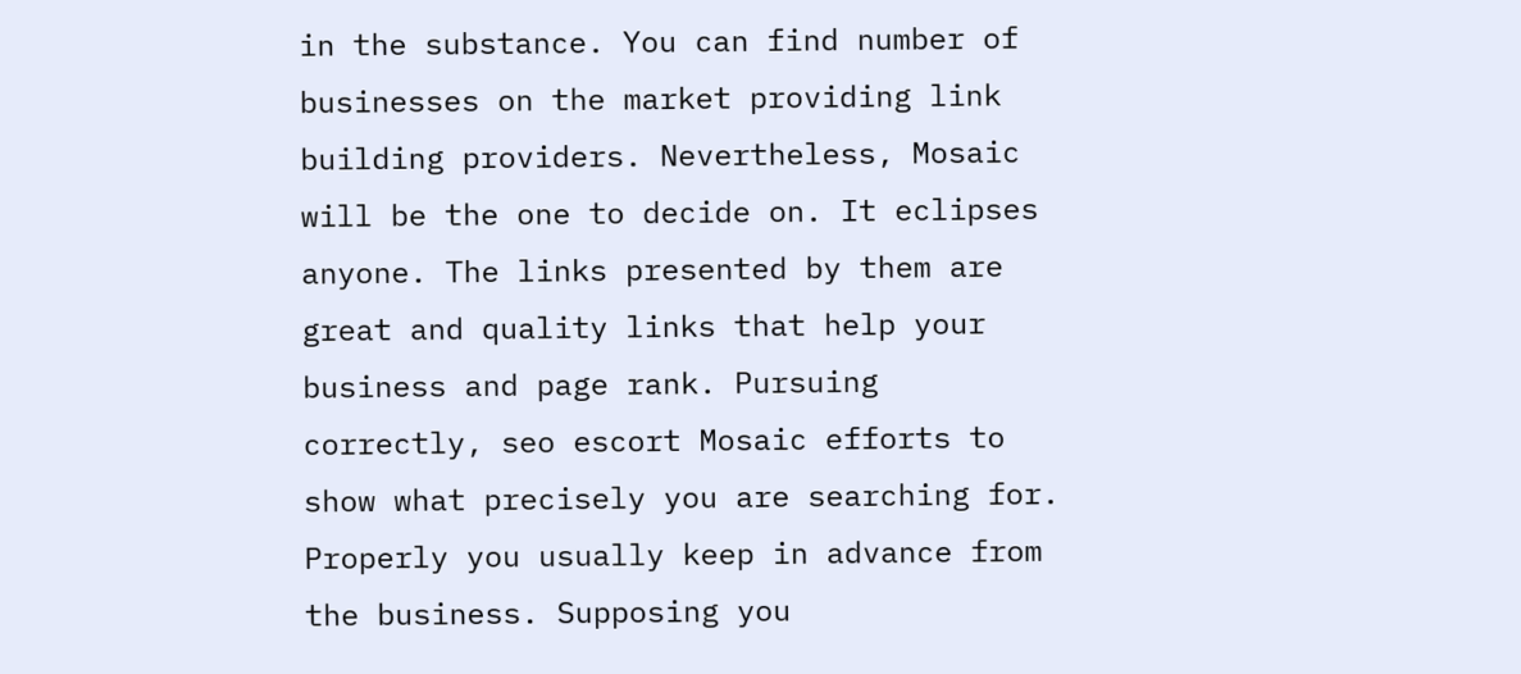in the substance. You can find number of businesses on the market providing link building providers. Nevertheless, Mosaic will be the one to decide on. It eclipses anyone. The links presented by them are great and quality links that help your business and page rank. Pursuing correctly, seo escort Mosaic efforts to show what precisely you are searching for. Properly you usually keep in advance from the business. Supposing you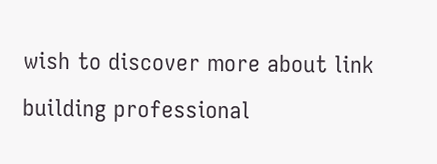wish to discover more about link building professional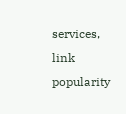services, link popularity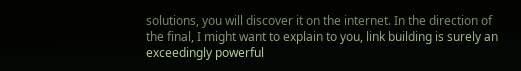solutions, you will discover it on the internet. In the direction of the final, I might want to explain to you, link building is surely an exceedingly powerful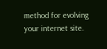method for evolving your internet site.